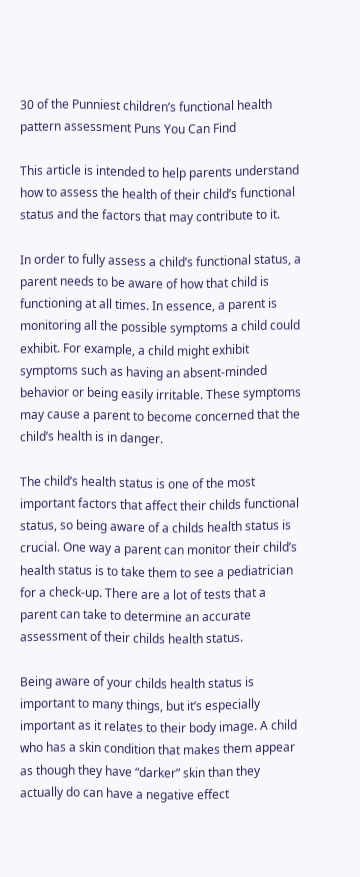30 of the Punniest children’s functional health pattern assessment Puns You Can Find

This article is intended to help parents understand how to assess the health of their child’s functional status and the factors that may contribute to it.

In order to fully assess a child’s functional status, a parent needs to be aware of how that child is functioning at all times. In essence, a parent is monitoring all the possible symptoms a child could exhibit. For example, a child might exhibit symptoms such as having an absent-minded behavior or being easily irritable. These symptoms may cause a parent to become concerned that the child’s health is in danger.

The child’s health status is one of the most important factors that affect their childs functional status, so being aware of a childs health status is crucial. One way a parent can monitor their child’s health status is to take them to see a pediatrician for a check-up. There are a lot of tests that a parent can take to determine an accurate assessment of their childs health status.

Being aware of your childs health status is important to many things, but it’s especially important as it relates to their body image. A child who has a skin condition that makes them appear as though they have “darker” skin than they actually do can have a negative effect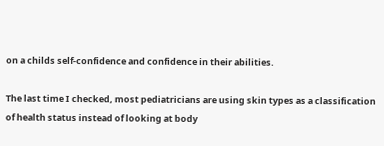on a childs self-confidence and confidence in their abilities.

The last time I checked, most pediatricians are using skin types as a classification of health status instead of looking at body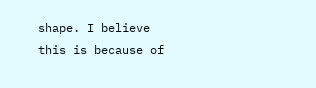shape. I believe this is because of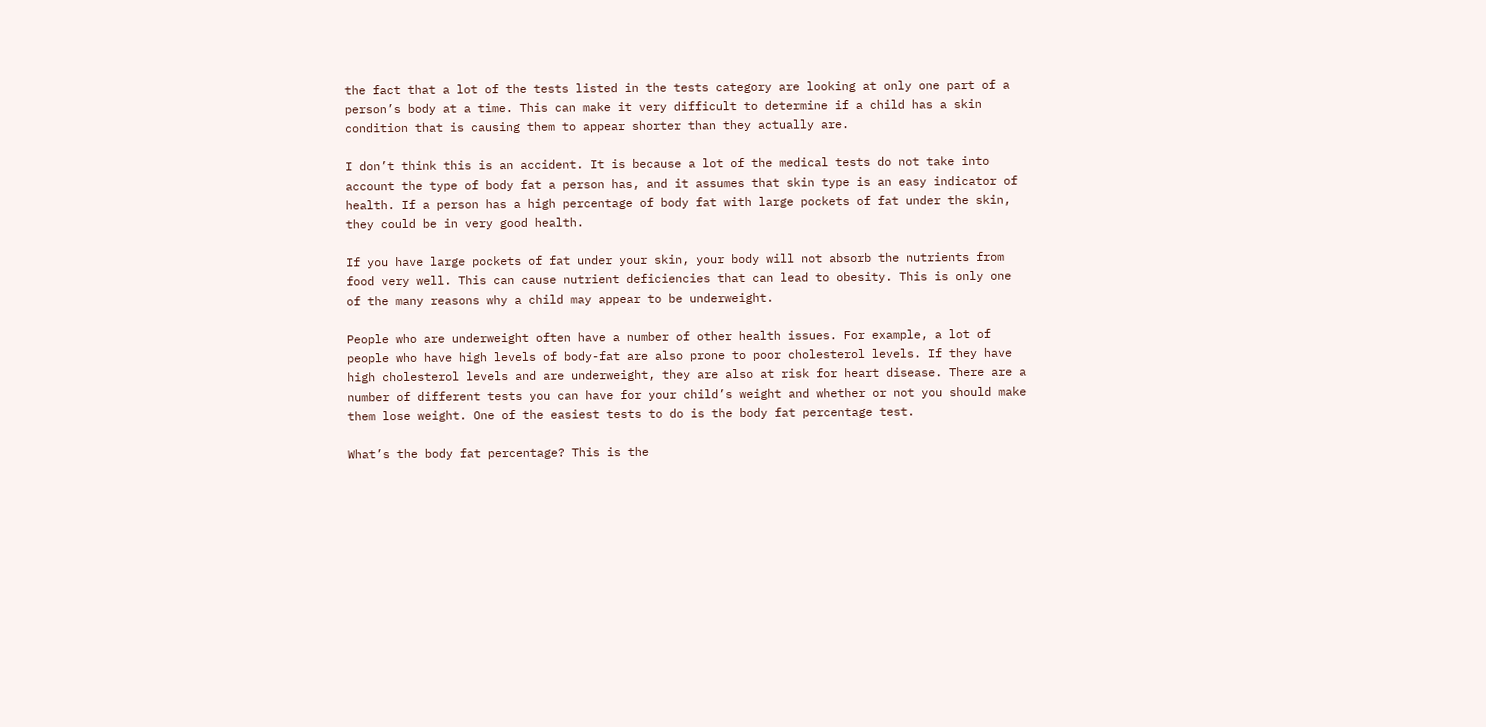the fact that a lot of the tests listed in the tests category are looking at only one part of a person’s body at a time. This can make it very difficult to determine if a child has a skin condition that is causing them to appear shorter than they actually are.

I don’t think this is an accident. It is because a lot of the medical tests do not take into account the type of body fat a person has, and it assumes that skin type is an easy indicator of health. If a person has a high percentage of body fat with large pockets of fat under the skin, they could be in very good health.

If you have large pockets of fat under your skin, your body will not absorb the nutrients from food very well. This can cause nutrient deficiencies that can lead to obesity. This is only one of the many reasons why a child may appear to be underweight.

People who are underweight often have a number of other health issues. For example, a lot of people who have high levels of body-fat are also prone to poor cholesterol levels. If they have high cholesterol levels and are underweight, they are also at risk for heart disease. There are a number of different tests you can have for your child’s weight and whether or not you should make them lose weight. One of the easiest tests to do is the body fat percentage test.

What’s the body fat percentage? This is the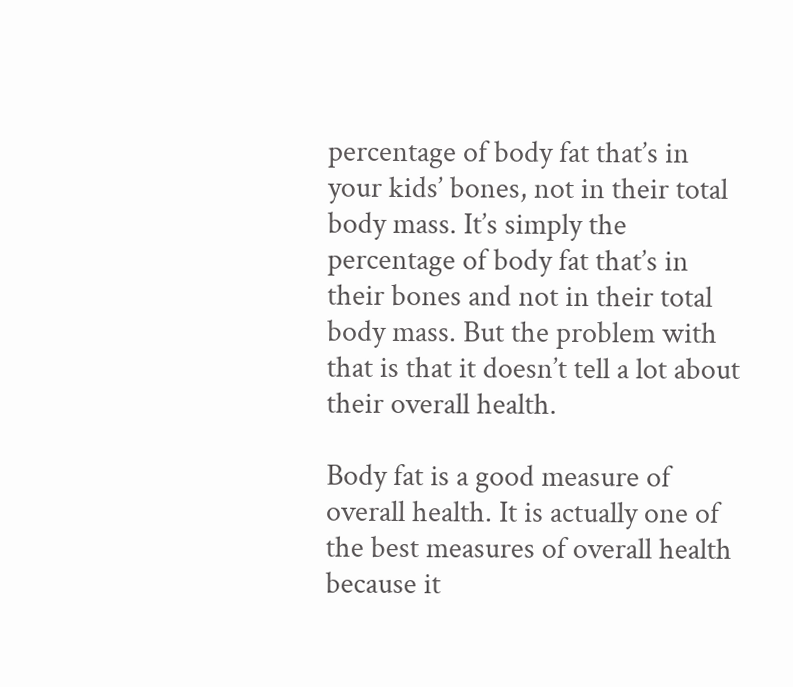percentage of body fat that’s in your kids’ bones, not in their total body mass. It’s simply the percentage of body fat that’s in their bones and not in their total body mass. But the problem with that is that it doesn’t tell a lot about their overall health.

Body fat is a good measure of overall health. It is actually one of the best measures of overall health because it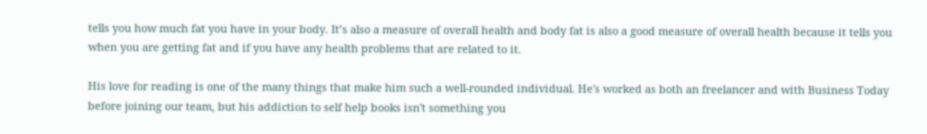tells you how much fat you have in your body. It’s also a measure of overall health and body fat is also a good measure of overall health because it tells you when you are getting fat and if you have any health problems that are related to it.

His love for reading is one of the many things that make him such a well-rounded individual. He's worked as both an freelancer and with Business Today before joining our team, but his addiction to self help books isn't something you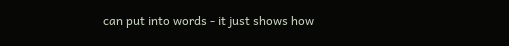can put into words - it just shows how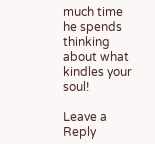much time he spends thinking about what kindles your soul!

Leave a Reply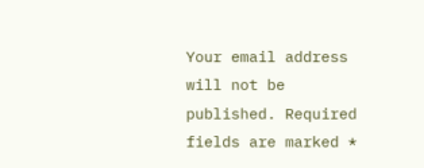Your email address will not be published. Required fields are marked *